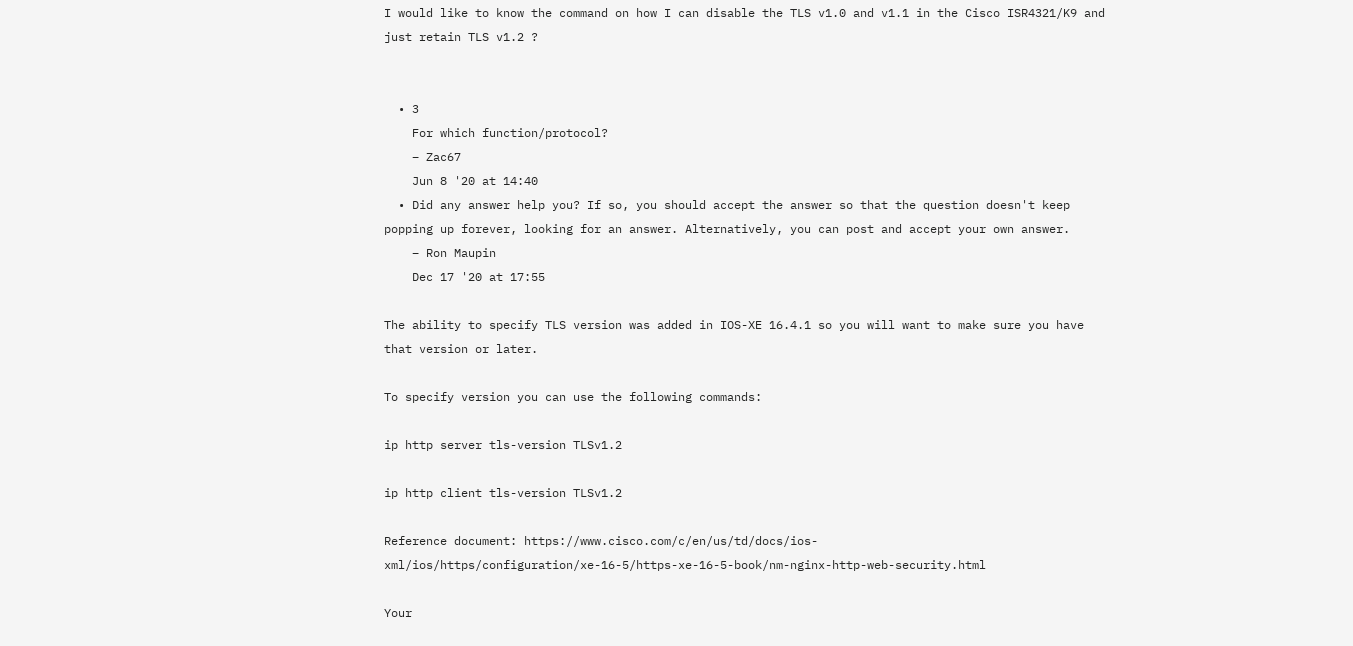I would like to know the command on how I can disable the TLS v1.0 and v1.1 in the Cisco ISR4321/K9 and just retain TLS v1.2 ?


  • 3
    For which function/protocol?
    – Zac67
    Jun 8 '20 at 14:40
  • Did any answer help you? If so, you should accept the answer so that the question doesn't keep popping up forever, looking for an answer. Alternatively, you can post and accept your own answer.
    – Ron Maupin
    Dec 17 '20 at 17:55

The ability to specify TLS version was added in IOS-XE 16.4.1 so you will want to make sure you have that version or later.

To specify version you can use the following commands:

ip http server tls-version TLSv1.2

ip http client tls-version TLSv1.2

Reference document: https://www.cisco.com/c/en/us/td/docs/ios-xml/ios/https/configuration/xe-16-5/https-xe-16-5-book/nm-nginx-http-web-security.html

Your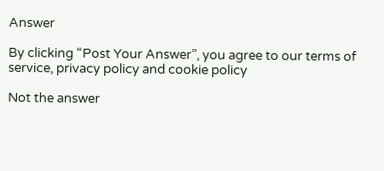Answer

By clicking “Post Your Answer”, you agree to our terms of service, privacy policy and cookie policy

Not the answer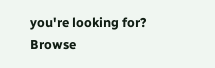you're looking for? Browse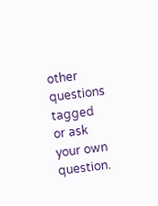other questions tagged or ask your own question.